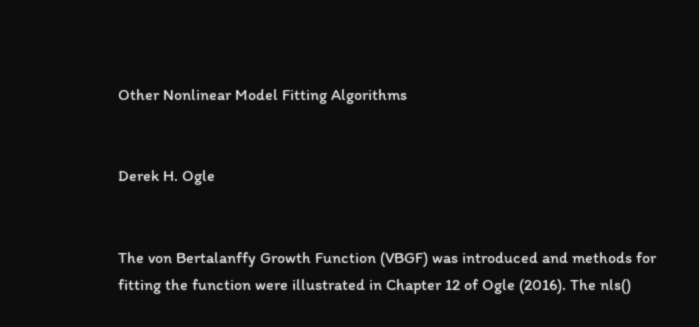Other Nonlinear Model Fitting Algorithms


Derek H. Ogle


The von Bertalanffy Growth Function (VBGF) was introduced and methods for fitting the function were illustrated in Chapter 12 of Ogle (2016). The nls()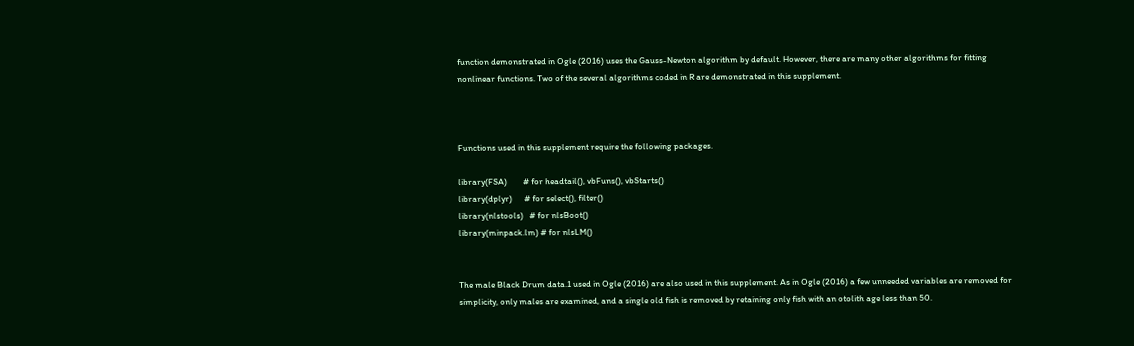function demonstrated in Ogle (2016) uses the Gauss-Newton algorithm by default. However, there are many other algorithms for fitting nonlinear functions. Two of the several algorithms coded in R are demonstrated in this supplement.



Functions used in this supplement require the following packages.

library(FSA)        # for headtail(), vbFuns(), vbStarts()
library(dplyr)      # for select(), filter()
library(nlstools)   # for nlsBoot()
library(minpack.lm) # for nlsLM()


The male Black Drum data.1 used in Ogle (2016) are also used in this supplement. As in Ogle (2016) a few unneeded variables are removed for simplicity, only males are examined, and a single old fish is removed by retaining only fish with an otolith age less than 50.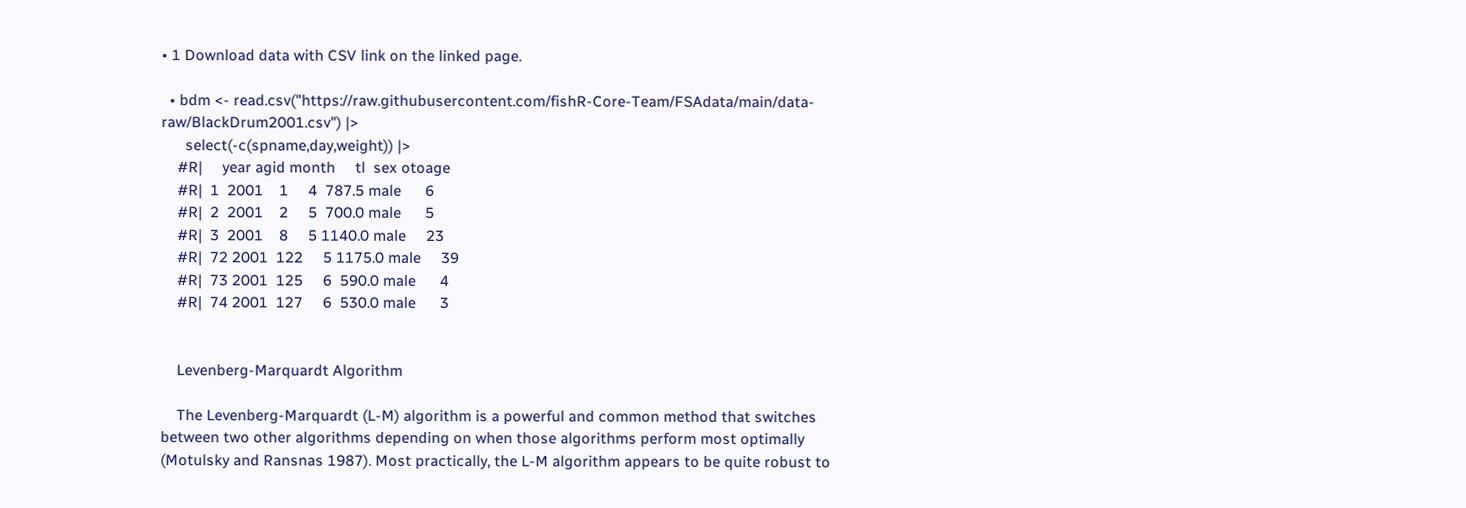• 1 Download data with CSV link on the linked page.

  • bdm <- read.csv("https://raw.githubusercontent.com/fishR-Core-Team/FSAdata/main/data-raw/BlackDrum2001.csv") |>
      select(-c(spname,day,weight)) |>
    #R|     year agid month     tl  sex otoage
    #R|  1  2001    1     4  787.5 male      6
    #R|  2  2001    2     5  700.0 male      5
    #R|  3  2001    8     5 1140.0 male     23
    #R|  72 2001  122     5 1175.0 male     39
    #R|  73 2001  125     6  590.0 male      4
    #R|  74 2001  127     6  530.0 male      3


    Levenberg-Marquardt Algorithm

    The Levenberg-Marquardt (L-M) algorithm is a powerful and common method that switches between two other algorithms depending on when those algorithms perform most optimally (Motulsky and Ransnas 1987). Most practically, the L-M algorithm appears to be quite robust to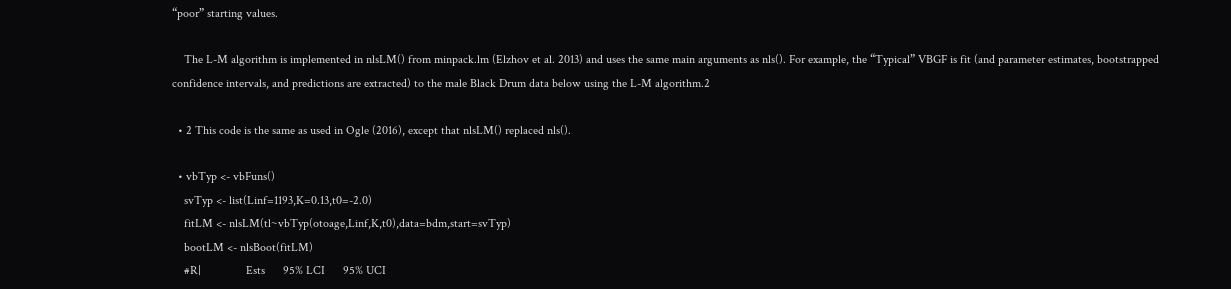“poor” starting values.

    The L-M algorithm is implemented in nlsLM() from minpack.lm (Elzhov et al. 2013) and uses the same main arguments as nls(). For example, the “Typical” VBGF is fit (and parameter estimates, bootstrapped confidence intervals, and predictions are extracted) to the male Black Drum data below using the L-M algorithm.2

  • 2 This code is the same as used in Ogle (2016), except that nlsLM() replaced nls().

  • vbTyp <- vbFuns()
    svTyp <- list(Linf=1193,K=0.13,t0=-2.0)
    fitLM <- nlsLM(tl~vbTyp(otoage,Linf,K,t0),data=bdm,start=svTyp)
    bootLM <- nlsBoot(fitLM)
    #R|               Ests      95% LCI      95% UCI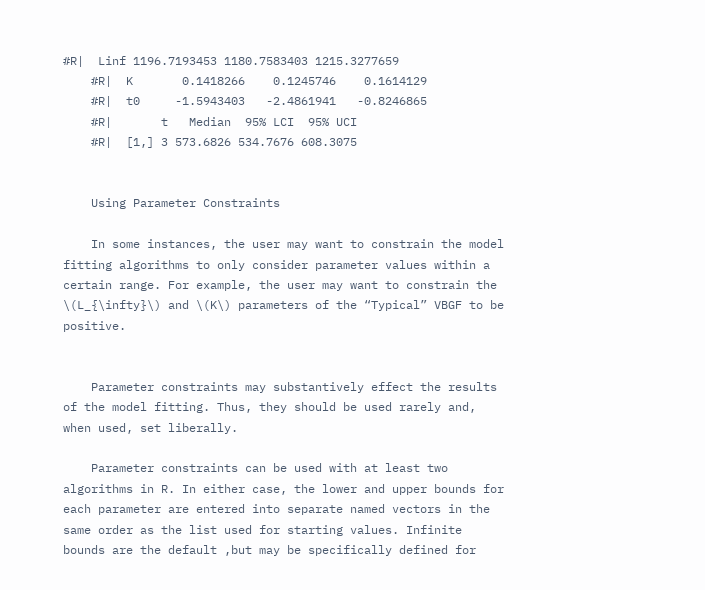#R|  Linf 1196.7193453 1180.7583403 1215.3277659
    #R|  K       0.1418266    0.1245746    0.1614129
    #R|  t0     -1.5943403   -2.4861941   -0.8246865
    #R|       t   Median  95% LCI  95% UCI
    #R|  [1,] 3 573.6826 534.7676 608.3075


    Using Parameter Constraints

    In some instances, the user may want to constrain the model fitting algorithms to only consider parameter values within a certain range. For example, the user may want to constrain the \(L_{\infty}\) and \(K\) parameters of the “Typical” VBGF to be positive.


    Parameter constraints may substantively effect the results of the model fitting. Thus, they should be used rarely and, when used, set liberally.

    Parameter constraints can be used with at least two algorithms in R. In either case, the lower and upper bounds for each parameter are entered into separate named vectors in the same order as the list used for starting values. Infinite bounds are the default ,but may be specifically defined for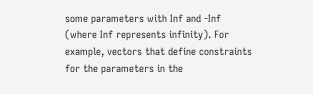some parameters with Inf and -Inf (where Inf represents infinity). For example, vectors that define constraints for the parameters in the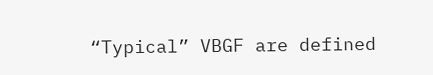“Typical” VBGF are defined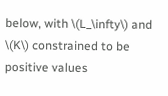below, with \(L_\infty\) and \(K\) constrained to be positive values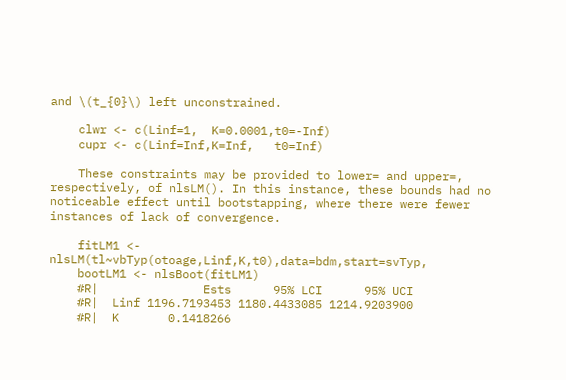and \(t_{0}\) left unconstrained.

    clwr <- c(Linf=1,  K=0.0001,t0=-Inf)
    cupr <- c(Linf=Inf,K=Inf,   t0=Inf)

    These constraints may be provided to lower= and upper=, respectively, of nlsLM(). In this instance, these bounds had no noticeable effect until bootstapping, where there were fewer instances of lack of convergence.

    fitLM1 <- nlsLM(tl~vbTyp(otoage,Linf,K,t0),data=bdm,start=svTyp,
    bootLM1 <- nlsBoot(fitLM1)
    #R|               Ests      95% LCI      95% UCI
    #R|  Linf 1196.7193453 1180.4433085 1214.9203900
    #R|  K       0.1418266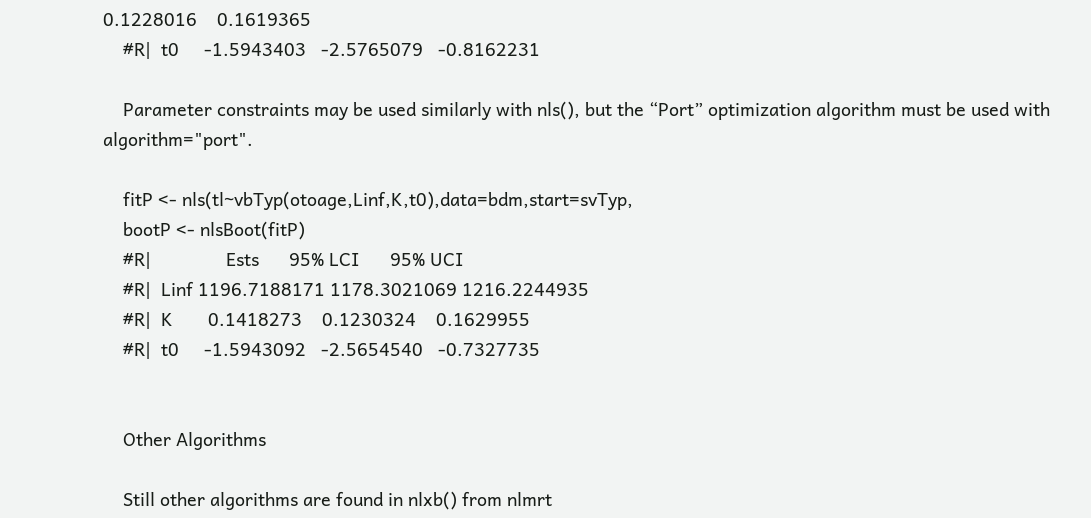0.1228016    0.1619365
    #R|  t0     -1.5943403   -2.5765079   -0.8162231

    Parameter constraints may be used similarly with nls(), but the “Port” optimization algorithm must be used with algorithm="port".

    fitP <- nls(tl~vbTyp(otoage,Linf,K,t0),data=bdm,start=svTyp,
    bootP <- nlsBoot(fitP)
    #R|               Ests      95% LCI      95% UCI
    #R|  Linf 1196.7188171 1178.3021069 1216.2244935
    #R|  K       0.1418273    0.1230324    0.1629955
    #R|  t0     -1.5943092   -2.5654540   -0.7327735


    Other Algorithms

    Still other algorithms are found in nlxb() from nlmrt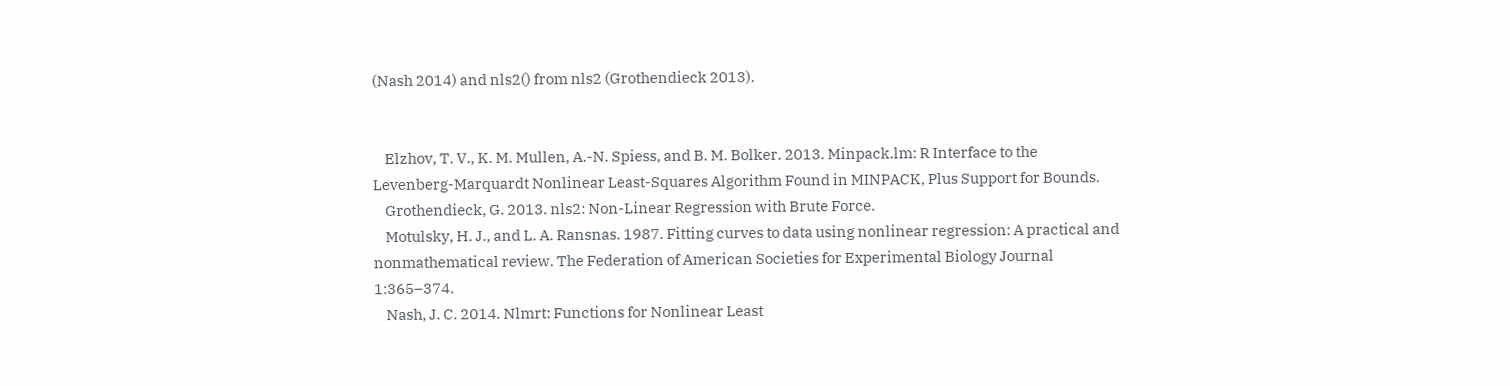(Nash 2014) and nls2() from nls2 (Grothendieck 2013).


    Elzhov, T. V., K. M. Mullen, A.-N. Spiess, and B. M. Bolker. 2013. Minpack.lm: R Interface to the Levenberg-Marquardt Nonlinear Least-Squares Algorithm Found in MINPACK, Plus Support for Bounds.
    Grothendieck, G. 2013. nls2: Non-Linear Regression with Brute Force.
    Motulsky, H. J., and L. A. Ransnas. 1987. Fitting curves to data using nonlinear regression: A practical and nonmathematical review. The Federation of American Societies for Experimental Biology Journal 1:365–374.
    Nash, J. C. 2014. Nlmrt: Functions for Nonlinear Least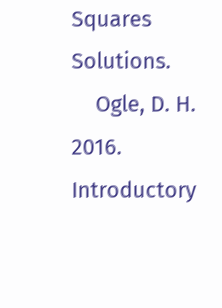Squares Solutions.
    Ogle, D. H. 2016. Introductory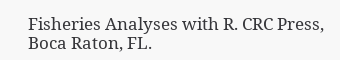Fisheries Analyses with R. CRC Press, Boca Raton, FL.